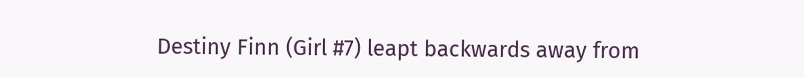Destiny Finn (Girl #7) leapt backwards away from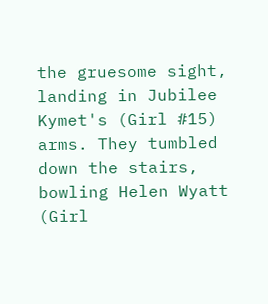the gruesome sight, landing in Jubilee Kymet's (Girl #15) arms. They tumbled down the stairs, bowling Helen Wyatt (Girl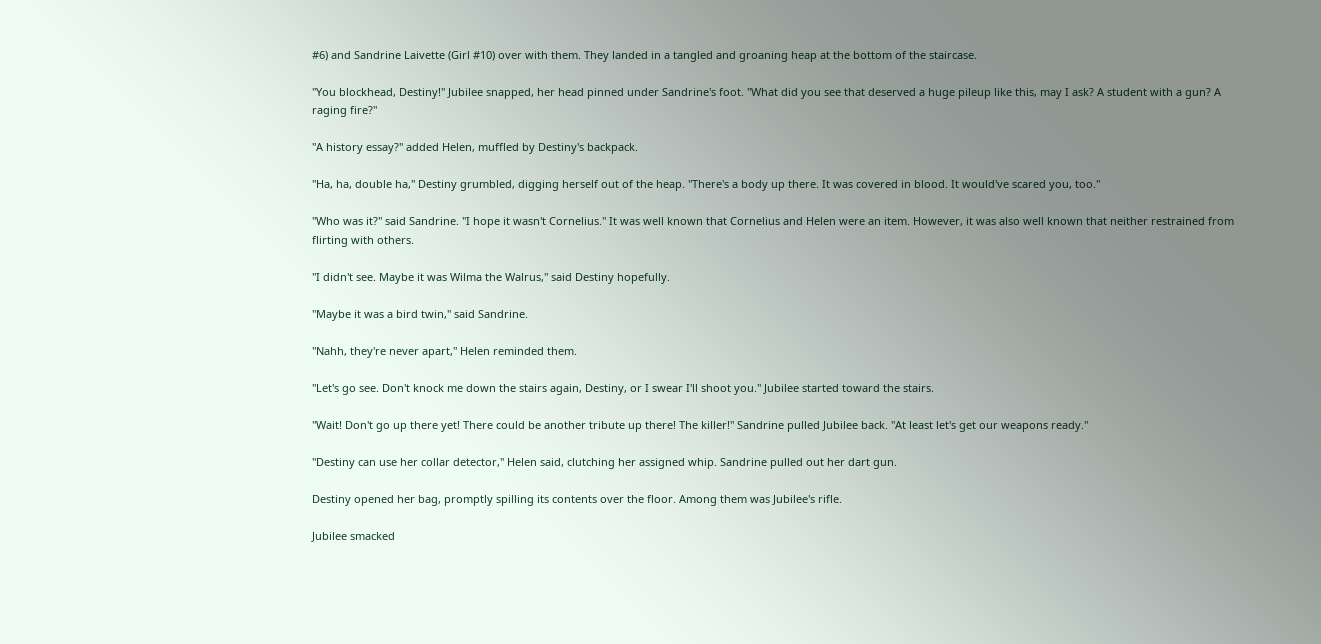#6) and Sandrine Laivette (Girl #10) over with them. They landed in a tangled and groaning heap at the bottom of the staircase.

"You blockhead, Destiny!" Jubilee snapped, her head pinned under Sandrine's foot. "What did you see that deserved a huge pileup like this, may I ask? A student with a gun? A raging fire?"

"A history essay?" added Helen, muffled by Destiny's backpack.

"Ha, ha, double ha," Destiny grumbled, digging herself out of the heap. "There's a body up there. It was covered in blood. It would've scared you, too."

"Who was it?" said Sandrine. "I hope it wasn't Cornelius." It was well known that Cornelius and Helen were an item. However, it was also well known that neither restrained from flirting with others.

"I didn't see. Maybe it was Wilma the Walrus," said Destiny hopefully.

"Maybe it was a bird twin," said Sandrine.

"Nahh, they're never apart," Helen reminded them.

"Let's go see. Don't knock me down the stairs again, Destiny, or I swear I'll shoot you." Jubilee started toward the stairs.

"Wait! Don't go up there yet! There could be another tribute up there! The killer!" Sandrine pulled Jubilee back. "At least let's get our weapons ready."

"Destiny can use her collar detector," Helen said, clutching her assigned whip. Sandrine pulled out her dart gun.

Destiny opened her bag, promptly spilling its contents over the floor. Among them was Jubilee's rifle.

Jubilee smacked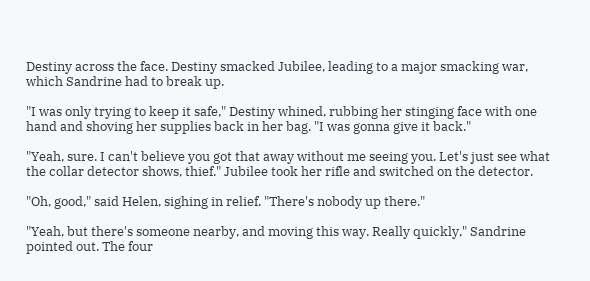Destiny across the face. Destiny smacked Jubilee, leading to a major smacking war, which Sandrine had to break up.

"I was only trying to keep it safe," Destiny whined, rubbing her stinging face with one hand and shoving her supplies back in her bag. "I was gonna give it back."

"Yeah, sure. I can't believe you got that away without me seeing you. Let's just see what the collar detector shows, thief." Jubilee took her rifle and switched on the detector.

"Oh, good," said Helen, sighing in relief. "There's nobody up there."

"Yeah, but there's someone nearby, and moving this way. Really quickly," Sandrine pointed out. The four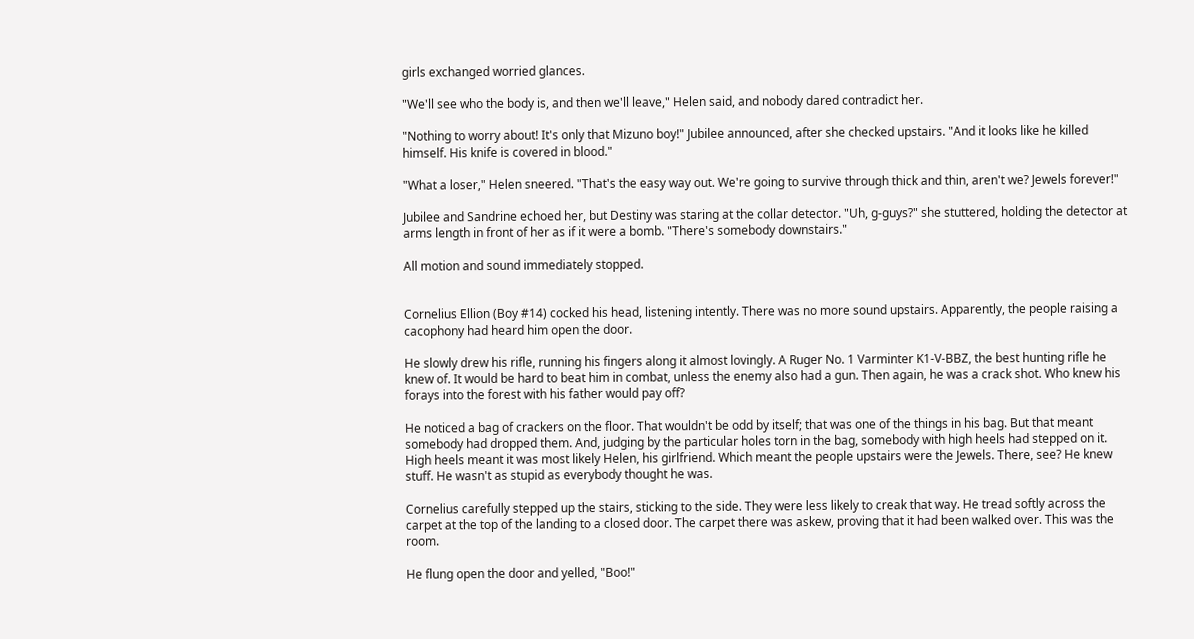girls exchanged worried glances.

"We'll see who the body is, and then we'll leave," Helen said, and nobody dared contradict her.

"Nothing to worry about! It's only that Mizuno boy!" Jubilee announced, after she checked upstairs. "And it looks like he killed himself. His knife is covered in blood."

"What a loser," Helen sneered. "That's the easy way out. We're going to survive through thick and thin, aren't we? Jewels forever!"

Jubilee and Sandrine echoed her, but Destiny was staring at the collar detector. "Uh, g-guys?" she stuttered, holding the detector at arms length in front of her as if it were a bomb. "There's somebody downstairs."

All motion and sound immediately stopped.


Cornelius Ellion (Boy #14) cocked his head, listening intently. There was no more sound upstairs. Apparently, the people raising a cacophony had heard him open the door.

He slowly drew his rifle, running his fingers along it almost lovingly. A Ruger No. 1 Varminter K1-V-BBZ, the best hunting rifle he knew of. It would be hard to beat him in combat, unless the enemy also had a gun. Then again, he was a crack shot. Who knew his forays into the forest with his father would pay off?

He noticed a bag of crackers on the floor. That wouldn't be odd by itself; that was one of the things in his bag. But that meant somebody had dropped them. And, judging by the particular holes torn in the bag, somebody with high heels had stepped on it. High heels meant it was most likely Helen, his girlfriend. Which meant the people upstairs were the Jewels. There, see? He knew stuff. He wasn't as stupid as everybody thought he was.

Cornelius carefully stepped up the stairs, sticking to the side. They were less likely to creak that way. He tread softly across the carpet at the top of the landing to a closed door. The carpet there was askew, proving that it had been walked over. This was the room.

He flung open the door and yelled, "Boo!"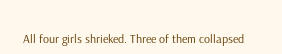All four girls shrieked. Three of them collapsed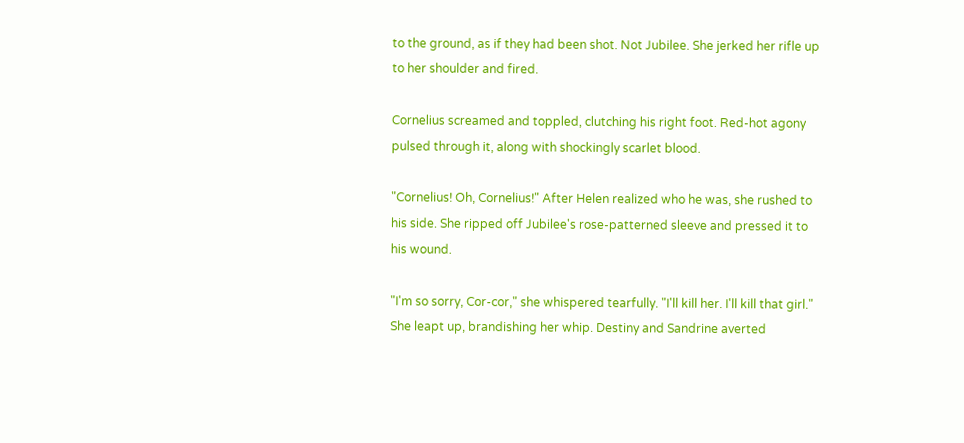to the ground, as if they had been shot. Not Jubilee. She jerked her rifle up to her shoulder and fired.

Cornelius screamed and toppled, clutching his right foot. Red-hot agony pulsed through it, along with shockingly scarlet blood.

"Cornelius! Oh, Cornelius!" After Helen realized who he was, she rushed to his side. She ripped off Jubilee's rose-patterned sleeve and pressed it to his wound.

"I'm so sorry, Cor-cor," she whispered tearfully. "I'll kill her. I'll kill that girl." She leapt up, brandishing her whip. Destiny and Sandrine averted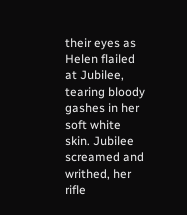their eyes as Helen flailed at Jubilee, tearing bloody gashes in her soft white skin. Jubilee screamed and writhed, her rifle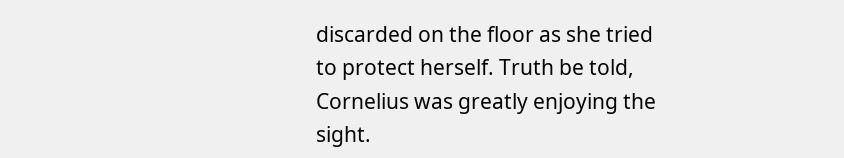discarded on the floor as she tried to protect herself. Truth be told, Cornelius was greatly enjoying the sight.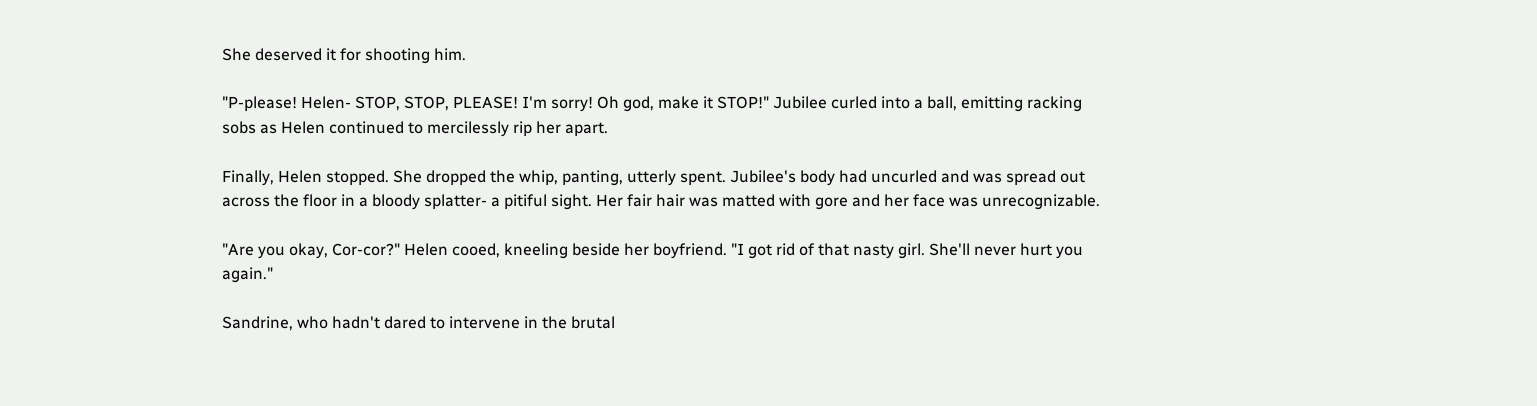She deserved it for shooting him.

"P-please! Helen- STOP, STOP, PLEASE! I'm sorry! Oh god, make it STOP!" Jubilee curled into a ball, emitting racking sobs as Helen continued to mercilessly rip her apart.

Finally, Helen stopped. She dropped the whip, panting, utterly spent. Jubilee's body had uncurled and was spread out across the floor in a bloody splatter- a pitiful sight. Her fair hair was matted with gore and her face was unrecognizable.

"Are you okay, Cor-cor?" Helen cooed, kneeling beside her boyfriend. "I got rid of that nasty girl. She'll never hurt you again."

Sandrine, who hadn't dared to intervene in the brutal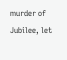murder of Jubilee, let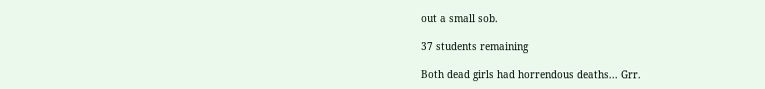out a small sob.

37 students remaining

Both dead girls had horrendous deaths... Grr.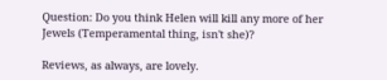Question: Do you think Helen will kill any more of her Jewels (Temperamental thing, isn't she)?

Reviews, as always, are lovely.